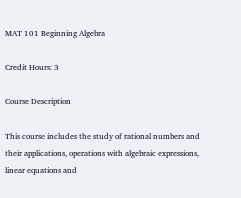MAT 101 Beginning Algebra

Credit Hours: 3

Course Description

This course includes the study of rational numbers and their applications, operations with algebraic expressions, linear equations and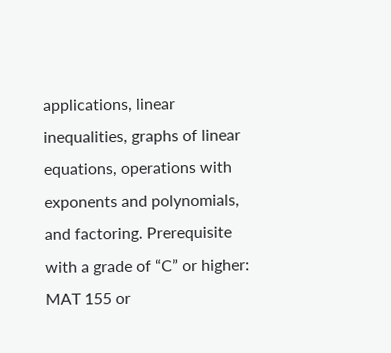applications, linear inequalities, graphs of linear equations, operations with exponents and polynomials, and factoring. Prerequisite with a grade of “C” or higher: MAT 155 or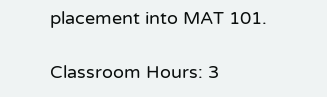placement into MAT 101.

Classroom Hours: 3